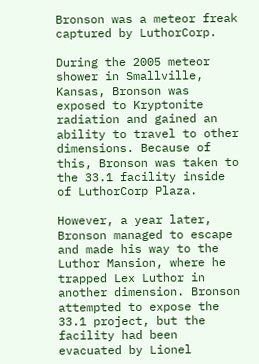Bronson was a meteor freak captured by LuthorCorp.

During the 2005 meteor shower in Smallville, Kansas, Bronson was exposed to Kryptonite radiation and gained an ability to travel to other dimensions. Because of this, Bronson was taken to the 33.1 facility inside of LuthorCorp Plaza.

However, a year later, Bronson managed to escape and made his way to the Luthor Mansion, where he trapped Lex Luthor in another dimension. Bronson attempted to expose the 33.1 project, but the facility had been evacuated by Lionel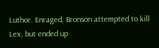Luthor. Enraged, Bronson attempted to kill Lex, but ended up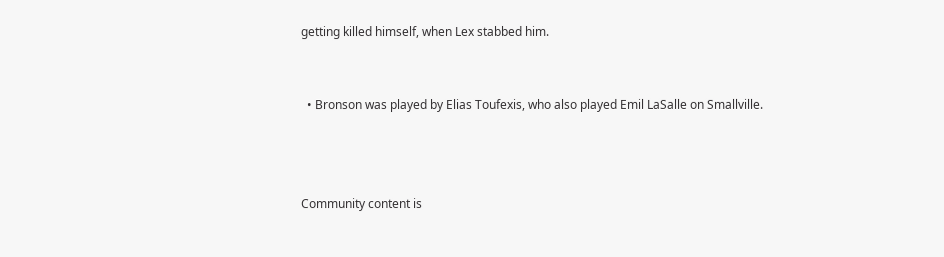getting killed himself, when Lex stabbed him.


  • Bronson was played by Elias Toufexis, who also played Emil LaSalle on Smallville.



Community content is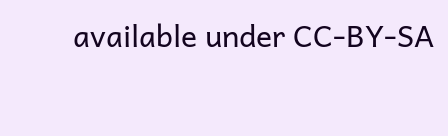available under CC-BY-SA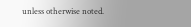unless otherwise noted.